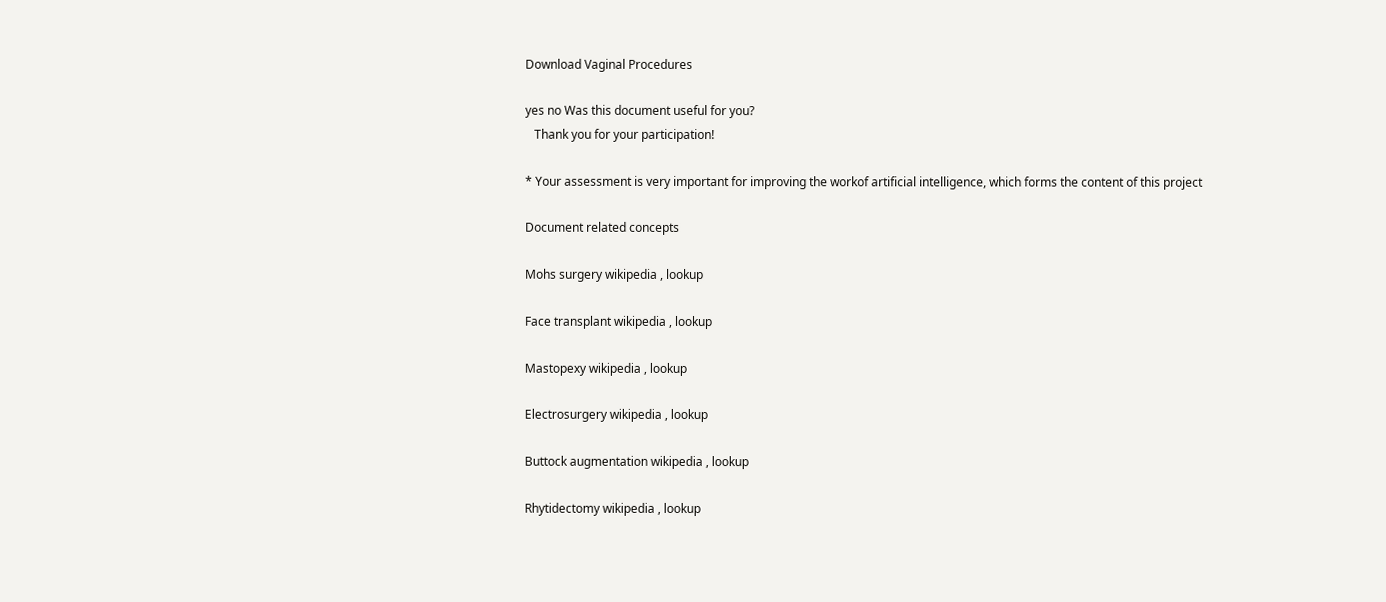Download Vaginal Procedures

yes no Was this document useful for you?
   Thank you for your participation!

* Your assessment is very important for improving the workof artificial intelligence, which forms the content of this project

Document related concepts

Mohs surgery wikipedia , lookup

Face transplant wikipedia , lookup

Mastopexy wikipedia , lookup

Electrosurgery wikipedia , lookup

Buttock augmentation wikipedia , lookup

Rhytidectomy wikipedia , lookup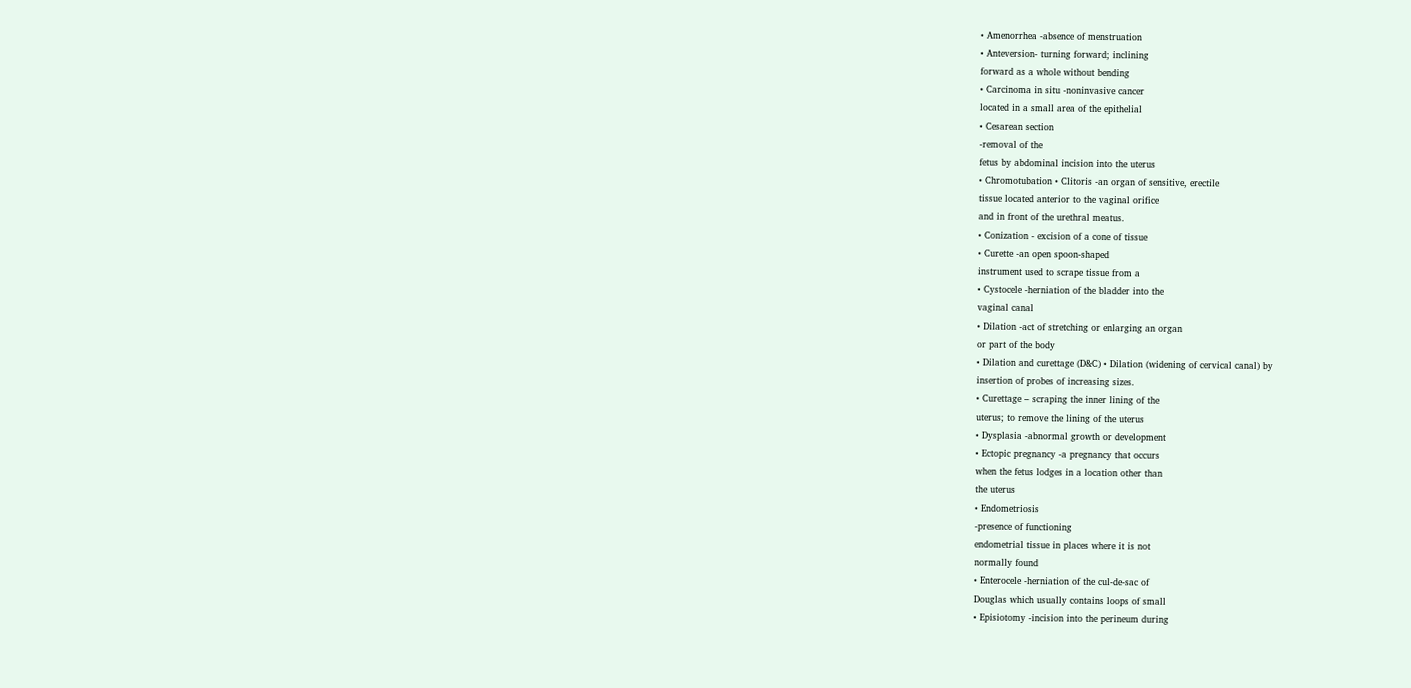• Amenorrhea -absence of menstruation
• Anteversion- turning forward; inclining
forward as a whole without bending
• Carcinoma in situ -noninvasive cancer
located in a small area of the epithelial
• Cesarean section
-removal of the
fetus by abdominal incision into the uterus
• Chromotubation • Clitoris -an organ of sensitive, erectile
tissue located anterior to the vaginal orifice
and in front of the urethral meatus.
• Conization - excision of a cone of tissue
• Curette -an open spoon-shaped
instrument used to scrape tissue from a
• Cystocele -herniation of the bladder into the
vaginal canal
• Dilation -act of stretching or enlarging an organ
or part of the body
• Dilation and curettage (D&C) • Dilation (widening of cervical canal) by
insertion of probes of increasing sizes.
• Curettage – scraping the inner lining of the
uterus; to remove the lining of the uterus
• Dysplasia -abnormal growth or development
• Ectopic pregnancy -a pregnancy that occurs
when the fetus lodges in a location other than
the uterus
• Endometriosis
-presence of functioning
endometrial tissue in places where it is not
normally found
• Enterocele -herniation of the cul-de-sac of
Douglas which usually contains loops of small
• Episiotomy -incision into the perineum during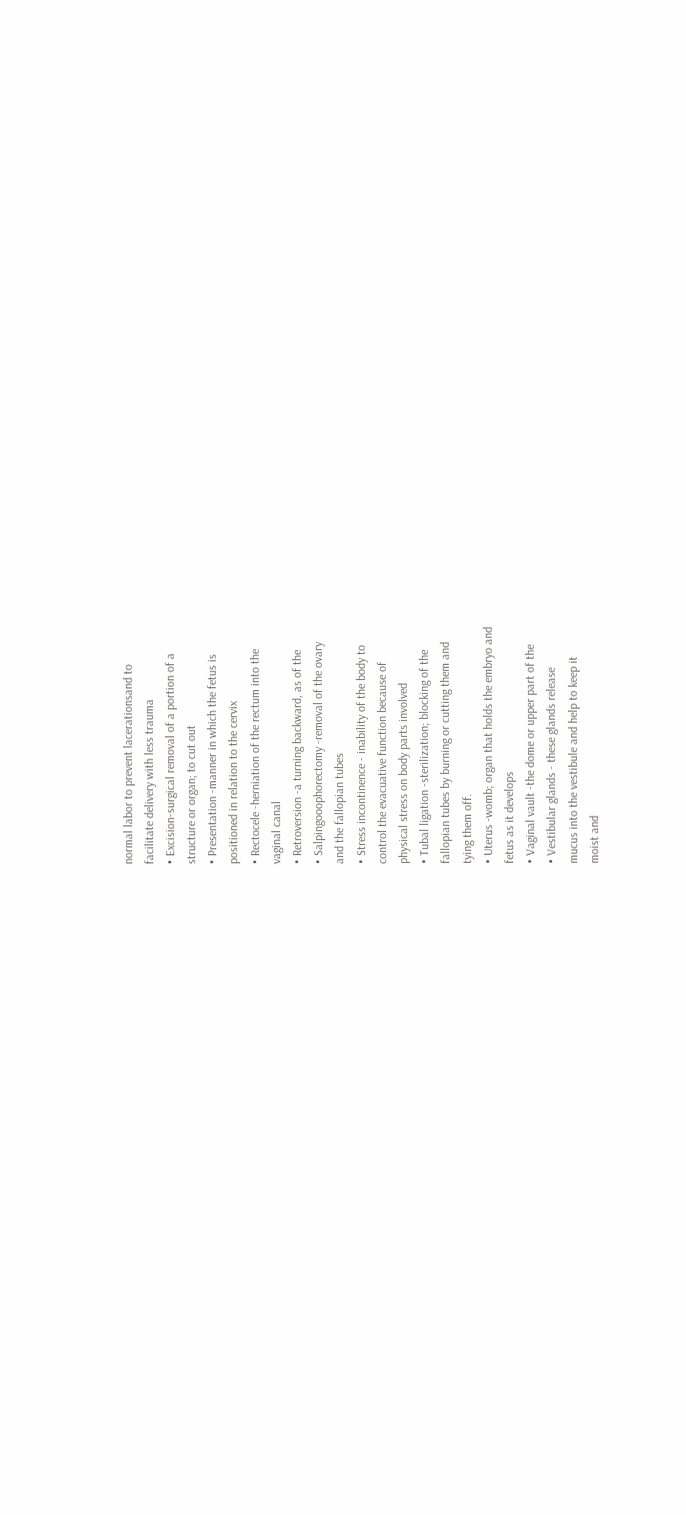normal labor to prevent lacerationsand to
facilitate delivery with less trauma
• Excision-surgical removal of a portion of a
structure or organ; to cut out
• Presentation -manner in which the fetus is
positioned in relation to the cervix
• Rectocele -herniation of the rectum into the
vaginal canal
• Retroversion -a turning backward, as of the
• Salpingooophorectomy -removal of the ovary
and the fallopian tubes
• Stress incontinence - inability of the body to
control the evacuative function because of
physical stress on body parts involved
• Tubal ligation -sterilization; blocking of the
fallopian tubes by burning or cutting them and
tying them off.
• Uterus -womb; organ that holds the embryo and
fetus as it develops
• Vaginal vault -the dome or upper part of the
• Vestibular glands - these glands release
mucus into the vestibule and help to keep it
moist and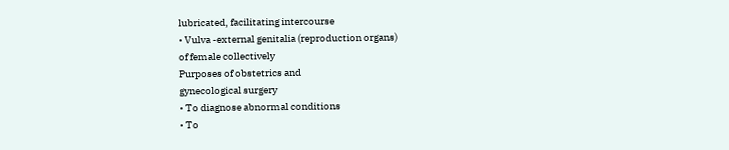lubricated, facilitating intercourse
• Vulva -external genitalia (reproduction organs)
of female collectively
Purposes of obstetrics and
gynecological surgery
• To diagnose abnormal conditions
• To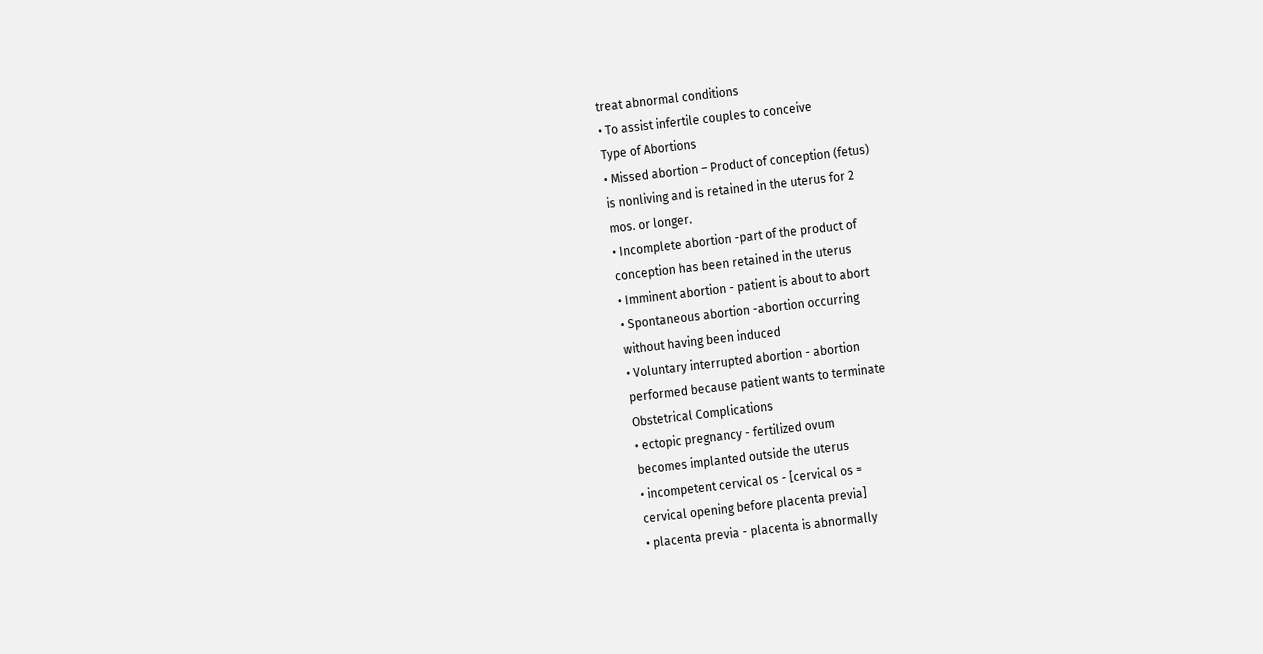treat abnormal conditions
• To assist infertile couples to conceive
Type of Abortions
• Missed abortion – Product of conception (fetus)
is nonliving and is retained in the uterus for 2
mos. or longer.
• Incomplete abortion -part of the product of
conception has been retained in the uterus
• Imminent abortion - patient is about to abort
• Spontaneous abortion -abortion occurring
without having been induced
• Voluntary interrupted abortion - abortion
performed because patient wants to terminate
Obstetrical Complications
• ectopic pregnancy - fertilized ovum
becomes implanted outside the uterus
• incompetent cervical os - [cervical os =
cervical opening before placenta previa]
• placenta previa - placenta is abnormally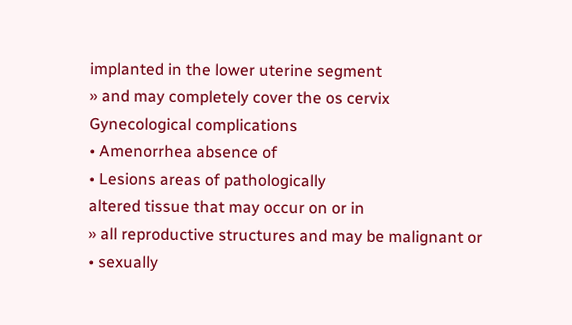implanted in the lower uterine segment
» and may completely cover the os cervix
Gynecological complications
• Amenorrhea absence of
• Lesions areas of pathologically
altered tissue that may occur on or in
» all reproductive structures and may be malignant or
• sexually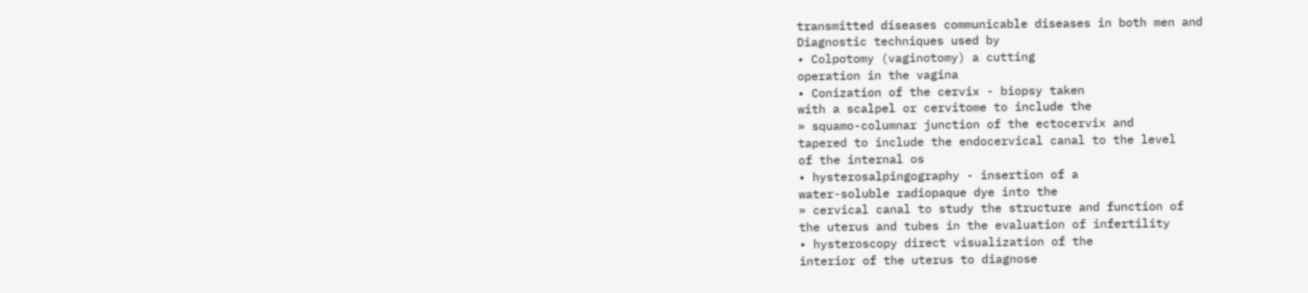transmitted diseases communicable diseases in both men and
Diagnostic techniques used by
• Colpotomy (vaginotomy) a cutting
operation in the vagina
• Conization of the cervix - biopsy taken
with a scalpel or cervitome to include the
» squamo-columnar junction of the ectocervix and
tapered to include the endocervical canal to the level
of the internal os
• hysterosalpingography - insertion of a
water-soluble radiopaque dye into the
» cervical canal to study the structure and function of
the uterus and tubes in the evaluation of infertility
• hysteroscopy direct visualization of the
interior of the uterus to diagnose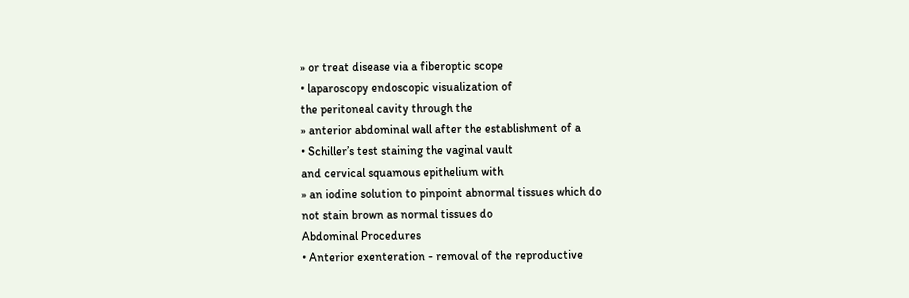» or treat disease via a fiberoptic scope
• laparoscopy endoscopic visualization of
the peritoneal cavity through the
» anterior abdominal wall after the establishment of a
• Schiller’s test staining the vaginal vault
and cervical squamous epithelium with
» an iodine solution to pinpoint abnormal tissues which do
not stain brown as normal tissues do
Abdominal Procedures
• Anterior exenteration - removal of the reproductive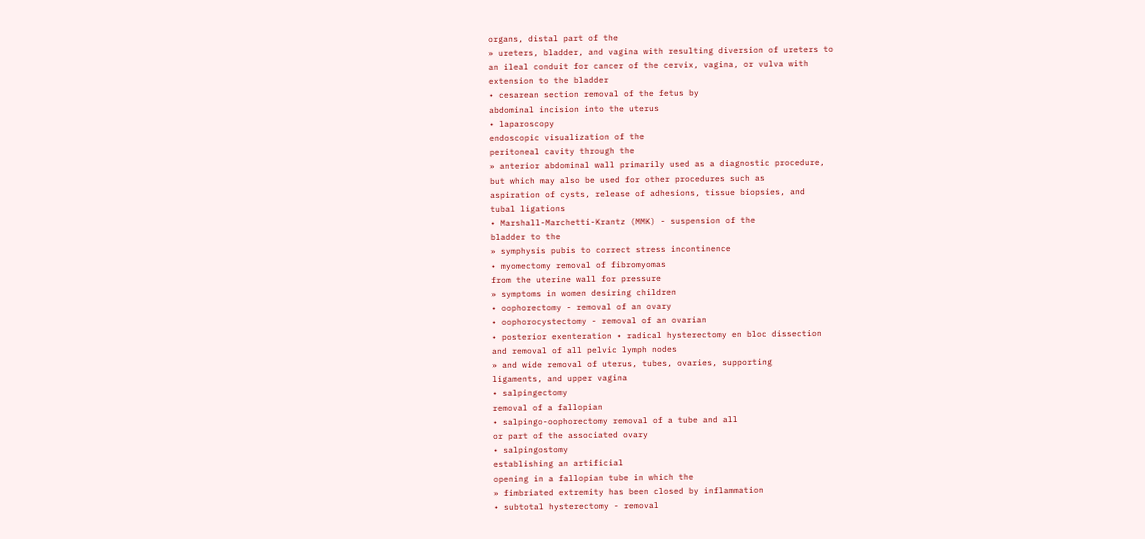organs, distal part of the
» ureters, bladder, and vagina with resulting diversion of ureters to
an ileal conduit for cancer of the cervix, vagina, or vulva with
extension to the bladder
• cesarean section removal of the fetus by
abdominal incision into the uterus
• laparoscopy
endoscopic visualization of the
peritoneal cavity through the
» anterior abdominal wall primarily used as a diagnostic procedure,
but which may also be used for other procedures such as
aspiration of cysts, release of adhesions, tissue biopsies, and
tubal ligations
• Marshall-Marchetti-Krantz (MMK) - suspension of the
bladder to the
» symphysis pubis to correct stress incontinence
• myomectomy removal of fibromyomas
from the uterine wall for pressure
» symptoms in women desiring children
• oophorectomy - removal of an ovary
• oophorocystectomy - removal of an ovarian
• posterior exenteration • radical hysterectomy en bloc dissection
and removal of all pelvic lymph nodes
» and wide removal of uterus, tubes, ovaries, supporting
ligaments, and upper vagina
• salpingectomy
removal of a fallopian
• salpingo-oophorectomy removal of a tube and all
or part of the associated ovary
• salpingostomy
establishing an artificial
opening in a fallopian tube in which the
» fimbriated extremity has been closed by inflammation
• subtotal hysterectomy - removal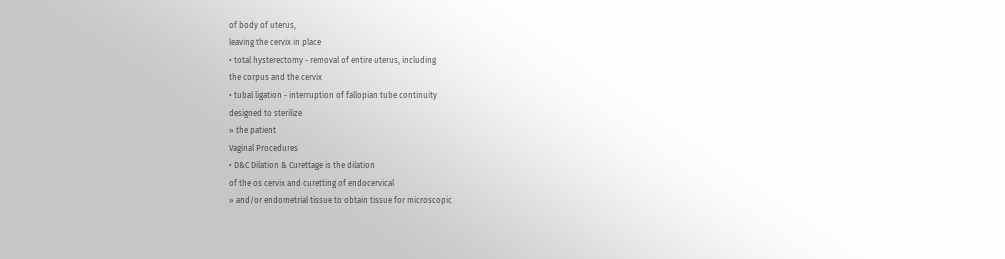of body of uterus,
leaving the cervix in place
• total hysterectomy - removal of entire uterus, including
the corpus and the cervix
• tubal ligation - interruption of fallopian tube continuity
designed to sterilize
» the patient
Vaginal Procedures
• D&C Dilation & Curettage is the dilation
of the os cervix and curetting of endocervical
» and/or endometrial tissue to obtain tissue for microscopic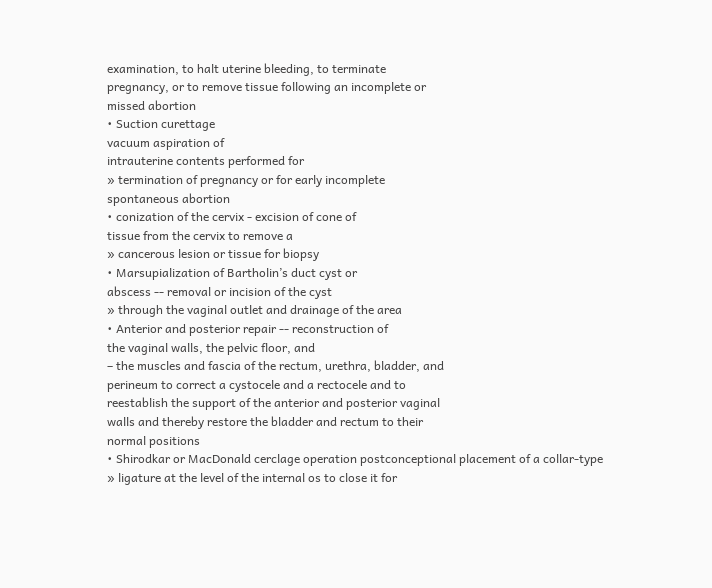examination, to halt uterine bleeding, to terminate
pregnancy, or to remove tissue following an incomplete or
missed abortion
• Suction curettage
vacuum aspiration of
intrauterine contents performed for
» termination of pregnancy or for early incomplete
spontaneous abortion
• conization of the cervix - excision of cone of
tissue from the cervix to remove a
» cancerous lesion or tissue for biopsy
• Marsupialization of Bartholin’s duct cyst or
abscess -- removal or incision of the cyst
» through the vaginal outlet and drainage of the area
• Anterior and posterior repair -- reconstruction of
the vaginal walls, the pelvic floor, and
– the muscles and fascia of the rectum, urethra, bladder, and
perineum to correct a cystocele and a rectocele and to
reestablish the support of the anterior and posterior vaginal
walls and thereby restore the bladder and rectum to their
normal positions
• Shirodkar or MacDonald cerclage operation postconceptional placement of a collar-type
» ligature at the level of the internal os to close it for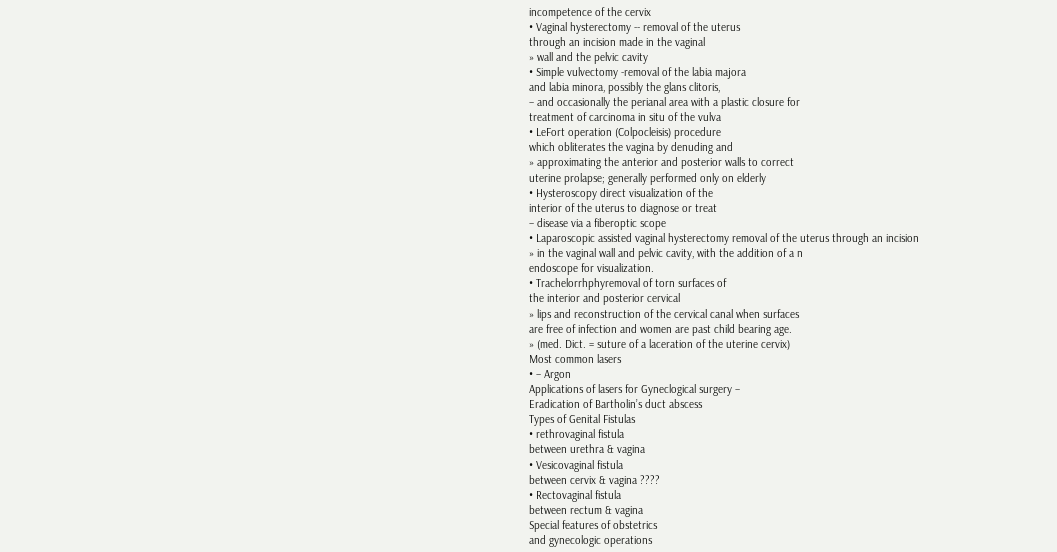incompetence of the cervix
• Vaginal hysterectomy -- removal of the uterus
through an incision made in the vaginal
» wall and the pelvic cavity
• Simple vulvectomy -removal of the labia majora
and labia minora, possibly the glans clitoris,
– and occasionally the perianal area with a plastic closure for
treatment of carcinoma in situ of the vulva
• LeFort operation (Colpocleisis) procedure
which obliterates the vagina by denuding and
» approximating the anterior and posterior walls to correct
uterine prolapse; generally performed only on elderly
• Hysteroscopy direct visualization of the
interior of the uterus to diagnose or treat
– disease via a fiberoptic scope
• Laparoscopic assisted vaginal hysterectomy removal of the uterus through an incision
» in the vaginal wall and pelvic cavity, with the addition of a n
endoscope for visualization.
• Trachelorrhphyremoval of torn surfaces of
the interior and posterior cervical
» lips and reconstruction of the cervical canal when surfaces
are free of infection and women are past child bearing age.
» (med. Dict. = suture of a laceration of the uterine cervix)
Most common lasers
• – Argon
Applications of lasers for Gyneclogical surgery –
Eradication of Bartholin’s duct abscess
Types of Genital Fistulas
• rethrovaginal fistula
between urethra & vagina
• Vesicovaginal fistula
between cervix & vagina ????
• Rectovaginal fistula
between rectum & vagina
Special features of obstetrics
and gynecologic operations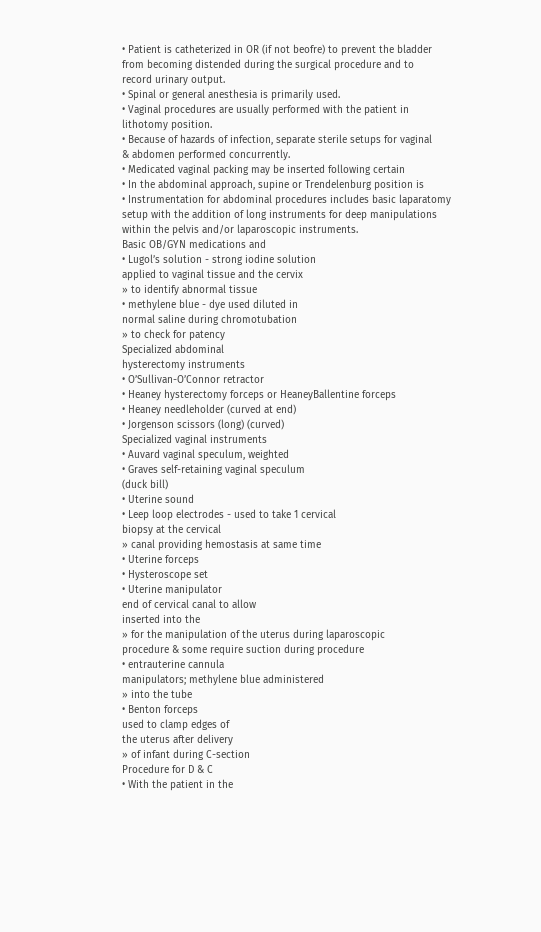• Patient is catheterized in OR (if not beofre) to prevent the bladder
from becoming distended during the surgical procedure and to
record urinary output.
• Spinal or general anesthesia is primarily used.
• Vaginal procedures are usually performed with the patient in
lithotomy position.
• Because of hazards of infection, separate sterile setups for vaginal
& abdomen performed concurrently.
• Medicated vaginal packing may be inserted following certain
• In the abdominal approach, supine or Trendelenburg position is
• Instrumentation for abdominal procedures includes basic laparatomy
setup with the addition of long instruments for deep manipulations
within the pelvis and/or laparoscopic instruments.
Basic OB/GYN medications and
• Lugol’s solution - strong iodine solution
applied to vaginal tissue and the cervix
» to identify abnormal tissue
• methylene blue - dye used diluted in
normal saline during chromotubation
» to check for patency
Specialized abdominal
hysterectomy instruments
• O’Sullivan-O’Connor retractor
• Heaney hysterectomy forceps or HeaneyBallentine forceps
• Heaney needleholder (curved at end)
• Jorgenson scissors (long) (curved)
Specialized vaginal instruments
• Auvard vaginal speculum, weighted
• Graves self-retaining vaginal speculum
(duck bill)
• Uterine sound
• Leep loop electrodes - used to take 1 cervical
biopsy at the cervical
» canal providing hemostasis at same time
• Uterine forceps
• Hysteroscope set
• Uterine manipulator
end of cervical canal to allow
inserted into the
» for the manipulation of the uterus during laparoscopic
procedure & some require suction during procedure
• entrauterine cannula
manipulators; methylene blue administered
» into the tube
• Benton forceps
used to clamp edges of
the uterus after delivery
» of infant during C-section
Procedure for D & C
• With the patient in the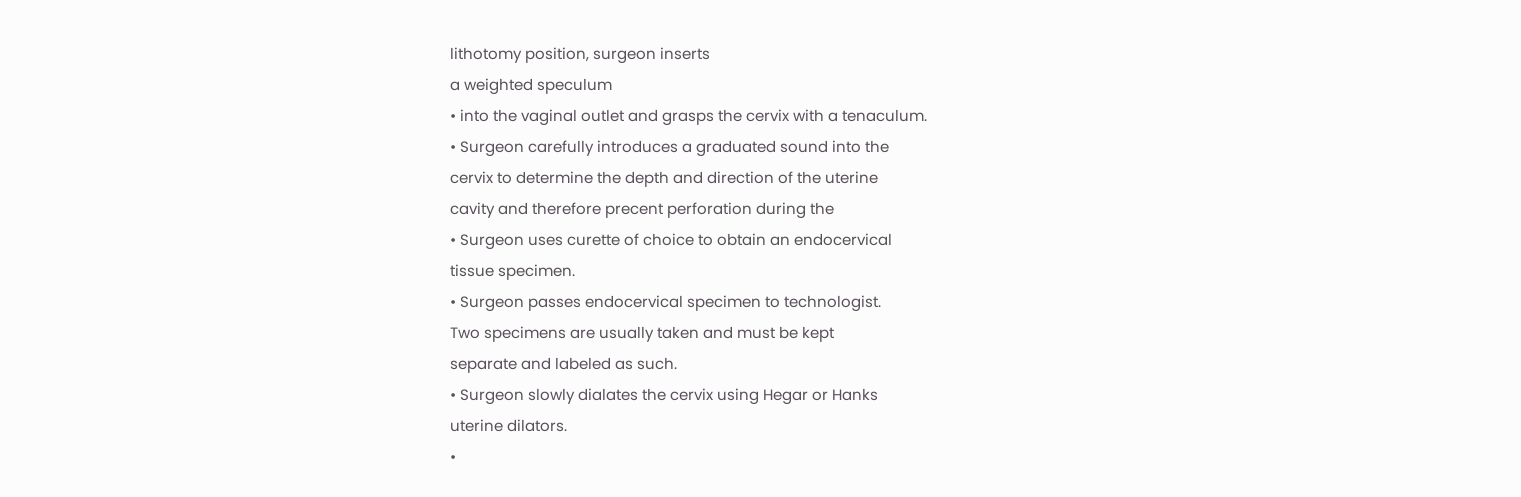lithotomy position, surgeon inserts
a weighted speculum
• into the vaginal outlet and grasps the cervix with a tenaculum.
• Surgeon carefully introduces a graduated sound into the
cervix to determine the depth and direction of the uterine
cavity and therefore precent perforation during the
• Surgeon uses curette of choice to obtain an endocervical
tissue specimen.
• Surgeon passes endocervical specimen to technologist.
Two specimens are usually taken and must be kept
separate and labeled as such.
• Surgeon slowly dialates the cervix using Hegar or Hanks
uterine dilators.
•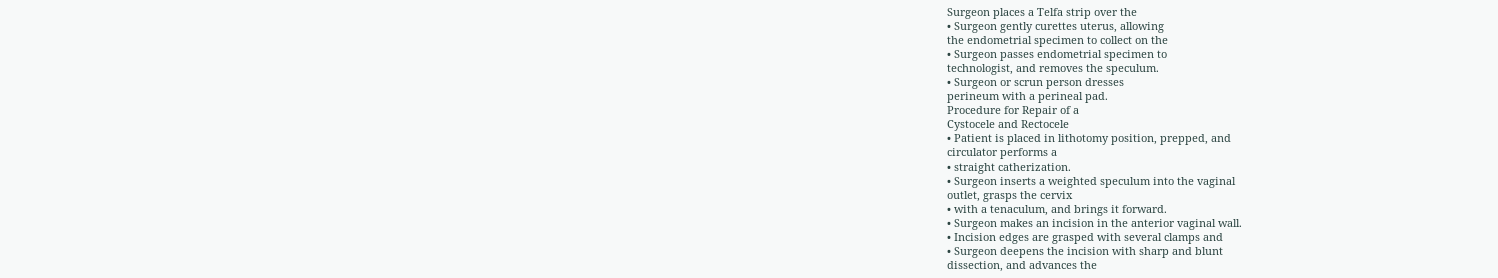Surgeon places a Telfa strip over the
• Surgeon gently curettes uterus, allowing
the endometrial specimen to collect on the
• Surgeon passes endometrial specimen to
technologist, and removes the speculum.
• Surgeon or scrun person dresses
perineum with a perineal pad.
Procedure for Repair of a
Cystocele and Rectocele
• Patient is placed in lithotomy position, prepped, and
circulator performs a
• straight catherization.
• Surgeon inserts a weighted speculum into the vaginal
outlet, grasps the cervix
• with a tenaculum, and brings it forward.
• Surgeon makes an incision in the anterior vaginal wall.
• Incision edges are grasped with several clamps and
• Surgeon deepens the incision with sharp and blunt
dissection, and advances the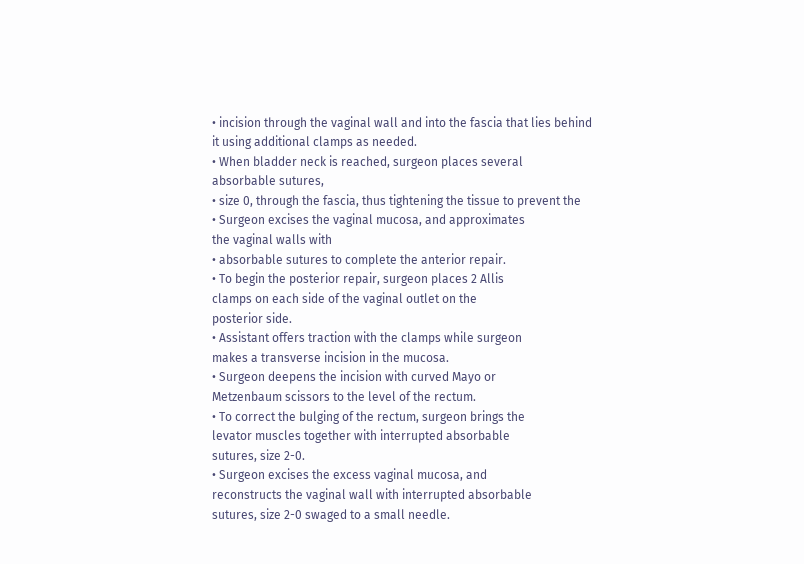• incision through the vaginal wall and into the fascia that lies behind
it using additional clamps as needed.
• When bladder neck is reached, surgeon places several
absorbable sutures,
• size 0, through the fascia, thus tightening the tissue to prevent the
• Surgeon excises the vaginal mucosa, and approximates
the vaginal walls with
• absorbable sutures to complete the anterior repair.
• To begin the posterior repair, surgeon places 2 Allis
clamps on each side of the vaginal outlet on the
posterior side.
• Assistant offers traction with the clamps while surgeon
makes a transverse incision in the mucosa.
• Surgeon deepens the incision with curved Mayo or
Metzenbaum scissors to the level of the rectum.
• To correct the bulging of the rectum, surgeon brings the
levator muscles together with interrupted absorbable
sutures, size 2-0.
• Surgeon excises the excess vaginal mucosa, and
reconstructs the vaginal wall with interrupted absorbable
sutures, size 2-0 swaged to a small needle.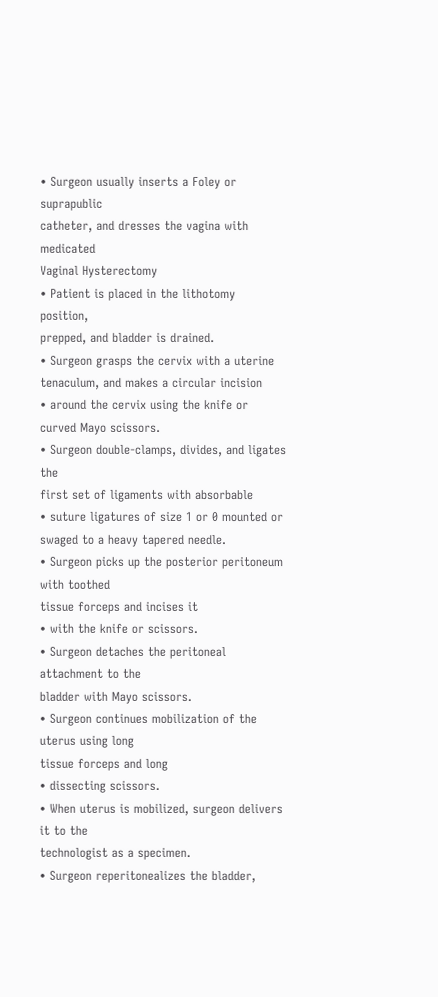• Surgeon usually inserts a Foley or suprapublic
catheter, and dresses the vagina with medicated
Vaginal Hysterectomy
• Patient is placed in the lithotomy position,
prepped, and bladder is drained.
• Surgeon grasps the cervix with a uterine
tenaculum, and makes a circular incision
• around the cervix using the knife or curved Mayo scissors.
• Surgeon double-clamps, divides, and ligates the
first set of ligaments with absorbable
• suture ligatures of size 1 or 0 mounted or
swaged to a heavy tapered needle.
• Surgeon picks up the posterior peritoneum with toothed
tissue forceps and incises it
• with the knife or scissors.
• Surgeon detaches the peritoneal attachment to the
bladder with Mayo scissors.
• Surgeon continues mobilization of the uterus using long
tissue forceps and long
• dissecting scissors.
• When uterus is mobilized, surgeon delivers it to the
technologist as a specimen.
• Surgeon reperitonealizes the bladder,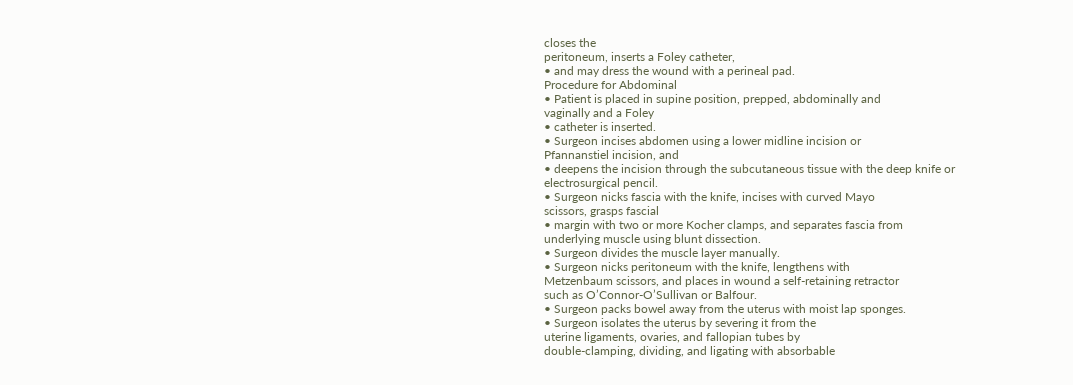closes the
peritoneum, inserts a Foley catheter,
• and may dress the wound with a perineal pad.
Procedure for Abdominal
• Patient is placed in supine position, prepped, abdominally and
vaginally and a Foley
• catheter is inserted.
• Surgeon incises abdomen using a lower midline incision or
Pfannanstiel incision, and
• deepens the incision through the subcutaneous tissue with the deep knife or
electrosurgical pencil.
• Surgeon nicks fascia with the knife, incises with curved Mayo
scissors, grasps fascial
• margin with two or more Kocher clamps, and separates fascia from
underlying muscle using blunt dissection.
• Surgeon divides the muscle layer manually.
• Surgeon nicks peritoneum with the knife, lengthens with
Metzenbaum scissors, and places in wound a self-retaining retractor
such as O’Connor-O’Sullivan or Balfour.
• Surgeon packs bowel away from the uterus with moist lap sponges.
• Surgeon isolates the uterus by severing it from the
uterine ligaments, ovaries, and fallopian tubes by
double-clamping, dividing, and ligating with absorbable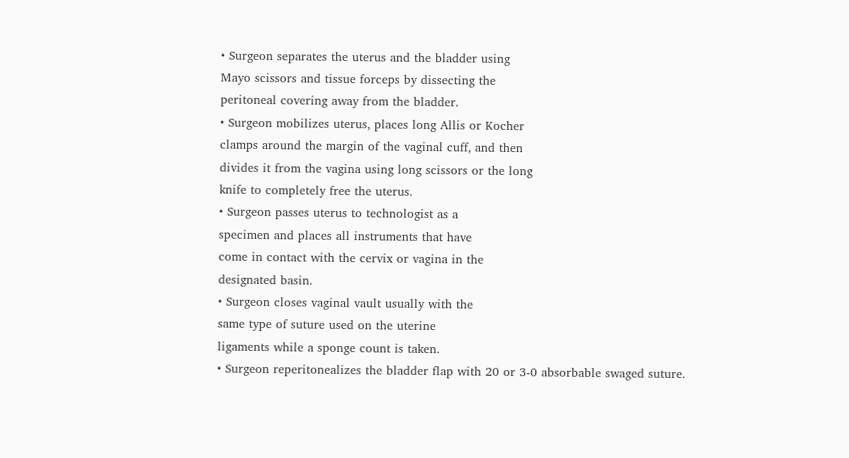• Surgeon separates the uterus and the bladder using
Mayo scissors and tissue forceps by dissecting the
peritoneal covering away from the bladder.
• Surgeon mobilizes uterus, places long Allis or Kocher
clamps around the margin of the vaginal cuff, and then
divides it from the vagina using long scissors or the long
knife to completely free the uterus.
• Surgeon passes uterus to technologist as a
specimen and places all instruments that have
come in contact with the cervix or vagina in the
designated basin.
• Surgeon closes vaginal vault usually with the
same type of suture used on the uterine
ligaments while a sponge count is taken.
• Surgeon reperitonealizes the bladder flap with 20 or 3-0 absorbable swaged suture.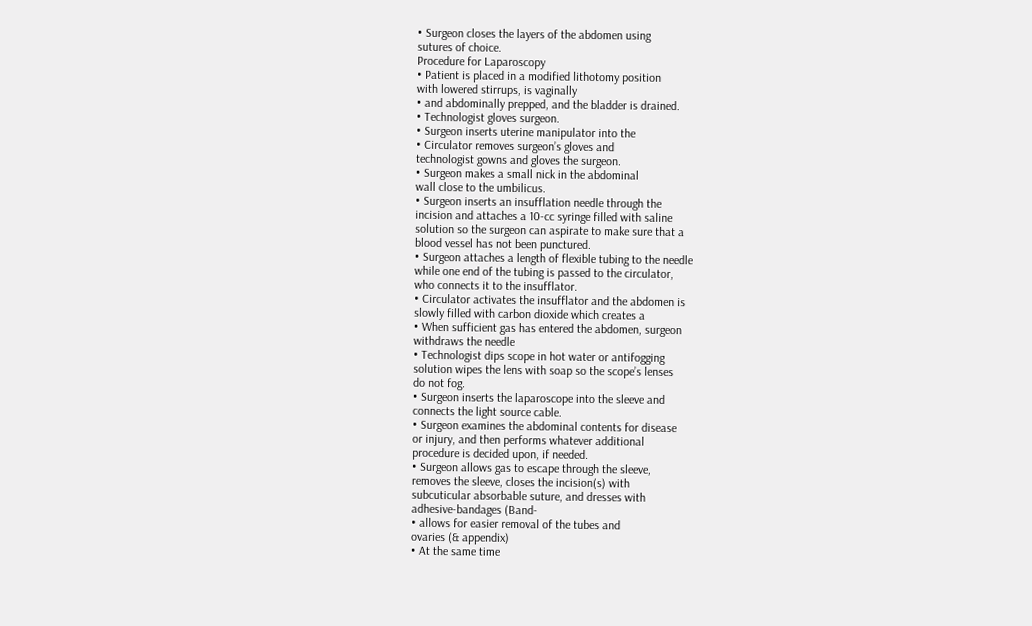• Surgeon closes the layers of the abdomen using
sutures of choice.
Procedure for Laparoscopy
• Patient is placed in a modified lithotomy position
with lowered stirrups, is vaginally
• and abdominally prepped, and the bladder is drained.
• Technologist gloves surgeon.
• Surgeon inserts uterine manipulator into the
• Circulator removes surgeon’s gloves and
technologist gowns and gloves the surgeon.
• Surgeon makes a small nick in the abdominal
wall close to the umbilicus.
• Surgeon inserts an insufflation needle through the
incision and attaches a 10-cc syringe filled with saline
solution so the surgeon can aspirate to make sure that a
blood vessel has not been punctured.
• Surgeon attaches a length of flexible tubing to the needle
while one end of the tubing is passed to the circulator,
who connects it to the insufflator.
• Circulator activates the insufflator and the abdomen is
slowly filled with carbon dioxide which creates a
• When sufficient gas has entered the abdomen, surgeon
withdraws the needle
• Technologist dips scope in hot water or antifogging
solution wipes the lens with soap so the scope’s lenses
do not fog.
• Surgeon inserts the laparoscope into the sleeve and
connects the light source cable.
• Surgeon examines the abdominal contents for disease
or injury, and then performs whatever additional
procedure is decided upon, if needed.
• Surgeon allows gas to escape through the sleeve,
removes the sleeve, closes the incision(s) with
subcuticular absorbable suture, and dresses with
adhesive-bandages (Band-
• allows for easier removal of the tubes and
ovaries (& appendix)
• At the same time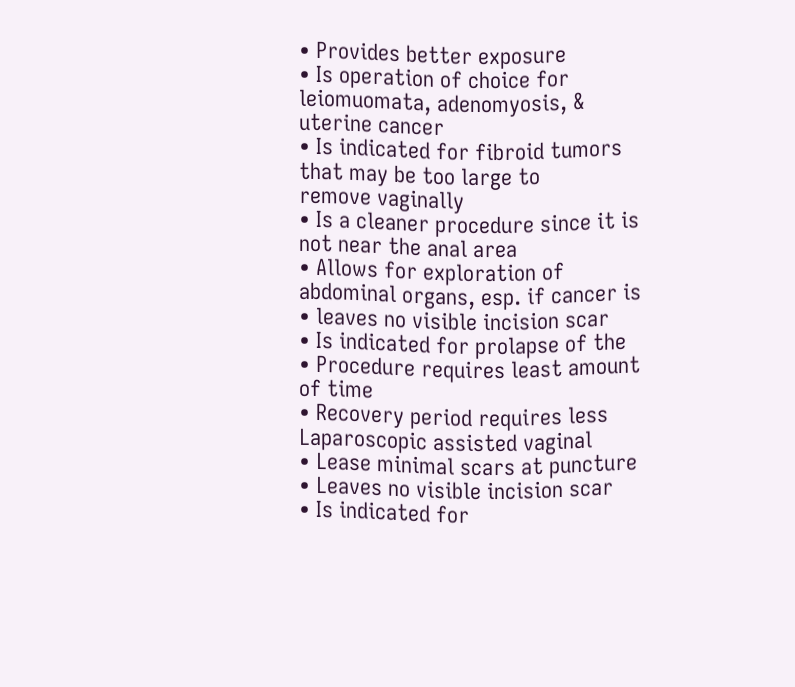• Provides better exposure
• Is operation of choice for leiomuomata, adenomyosis, &
uterine cancer
• Is indicated for fibroid tumors that may be too large to
remove vaginally
• Is a cleaner procedure since it is not near the anal area
• Allows for exploration of abdominal organs, esp. if cancer is
• leaves no visible incision scar
• Is indicated for prolapse of the
• Procedure requires least amount
of time
• Recovery period requires less
Laparoscopic assisted vaginal
• Lease minimal scars at puncture
• Leaves no visible incision scar
• Is indicated for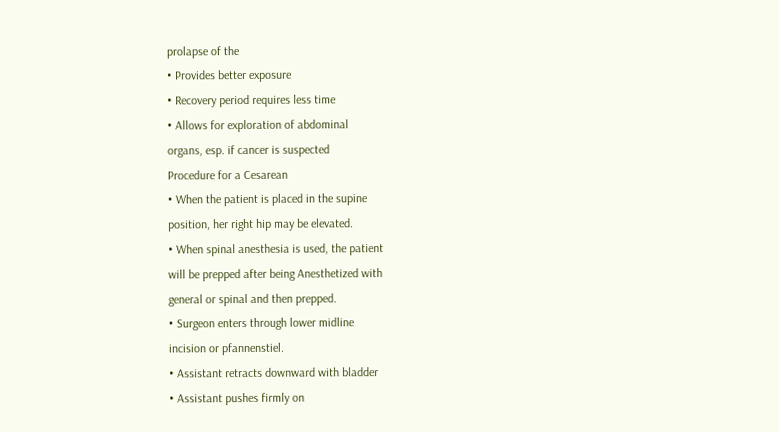prolapse of the
• Provides better exposure
• Recovery period requires less time
• Allows for exploration of abdominal
organs, esp. if cancer is suspected
Procedure for a Cesarean
• When the patient is placed in the supine
position, her right hip may be elevated.
• When spinal anesthesia is used, the patient
will be prepped after being Anesthetized with
general or spinal and then prepped.
• Surgeon enters through lower midline
incision or pfannenstiel.
• Assistant retracts downward with bladder
• Assistant pushes firmly on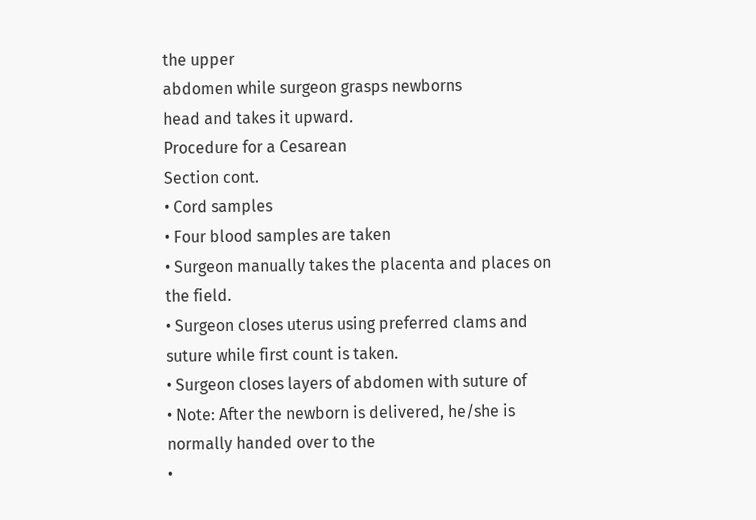the upper
abdomen while surgeon grasps newborns
head and takes it upward.
Procedure for a Cesarean
Section cont.
• Cord samples
• Four blood samples are taken
• Surgeon manually takes the placenta and places on
the field.
• Surgeon closes uterus using preferred clams and
suture while first count is taken.
• Surgeon closes layers of abdomen with suture of
• Note: After the newborn is delivered, he/she is
normally handed over to the
•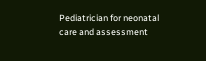Pediatrician for neonatal care and assessment